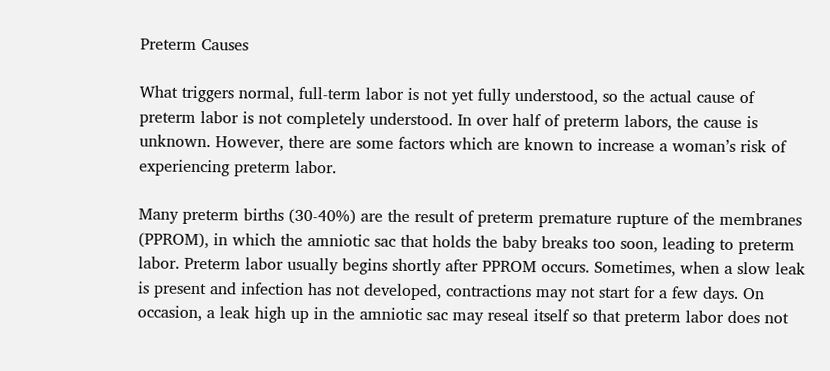Preterm Causes

What triggers normal, full-term labor is not yet fully understood, so the actual cause of preterm labor is not completely understood. In over half of preterm labors, the cause is unknown. However, there are some factors which are known to increase a woman’s risk of experiencing preterm labor.

Many preterm births (30-40%) are the result of preterm premature rupture of the membranes (PPROM), in which the amniotic sac that holds the baby breaks too soon, leading to preterm labor. Preterm labor usually begins shortly after PPROM occurs. Sometimes, when a slow leak is present and infection has not developed, contractions may not start for a few days. On occasion, a leak high up in the amniotic sac may reseal itself so that preterm labor does not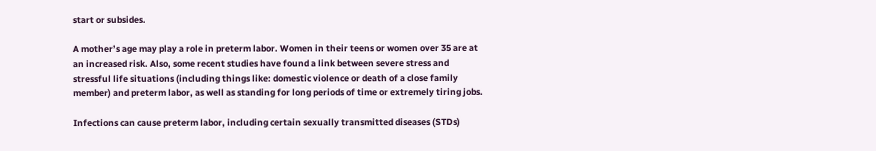start or subsides.

A mother’s age may play a role in preterm labor. Women in their teens or women over 35 are at an increased risk. Also, some recent studies have found a link between severe stress and stressful life situations (including things like: domestic violence or death of a close family member) and preterm labor, as well as standing for long periods of time or extremely tiring jobs.

Infections can cause preterm labor, including certain sexually transmitted diseases (STDs)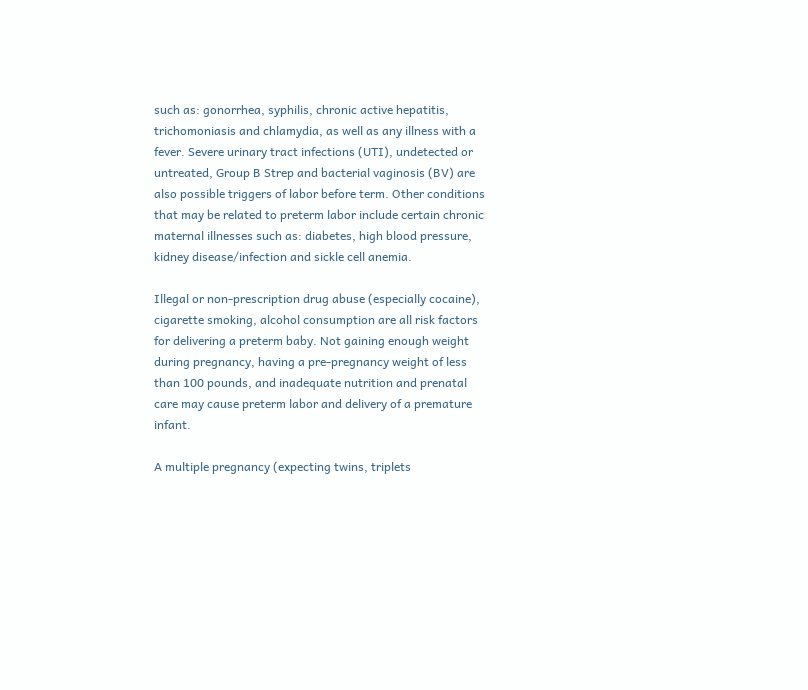such as: gonorrhea, syphilis, chronic active hepatitis, trichomoniasis and chlamydia, as well as any illness with a fever. Severe urinary tract infections (UTI), undetected or untreated, Group B Strep and bacterial vaginosis (BV) are also possible triggers of labor before term. Other conditions that may be related to preterm labor include certain chronic maternal illnesses such as: diabetes, high blood pressure, kidney disease/infection and sickle cell anemia.

Illegal or non-prescription drug abuse (especially cocaine), cigarette smoking, alcohol consumption are all risk factors for delivering a preterm baby. Not gaining enough weight during pregnancy, having a pre-pregnancy weight of less than 100 pounds, and inadequate nutrition and prenatal care may cause preterm labor and delivery of a premature infant.

A multiple pregnancy (expecting twins, triplets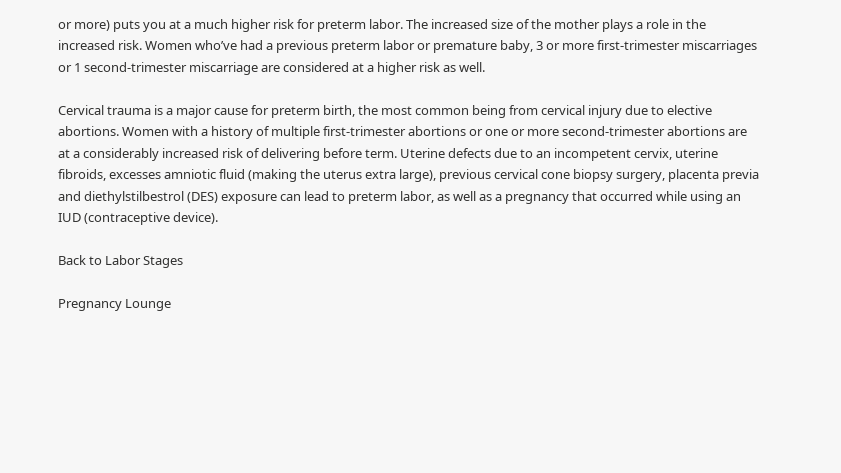or more) puts you at a much higher risk for preterm labor. The increased size of the mother plays a role in the increased risk. Women who’ve had a previous preterm labor or premature baby, 3 or more first-trimester miscarriages or 1 second-trimester miscarriage are considered at a higher risk as well.

Cervical trauma is a major cause for preterm birth, the most common being from cervical injury due to elective abortions. Women with a history of multiple first-trimester abortions or one or more second-trimester abortions are at a considerably increased risk of delivering before term. Uterine defects due to an incompetent cervix, uterine fibroids, excesses amniotic fluid (making the uterus extra large), previous cervical cone biopsy surgery, placenta previa and diethylstilbestrol (DES) exposure can lead to preterm labor, as well as a pregnancy that occurred while using an IUD (contraceptive device).

Back to Labor Stages

Pregnancy Lounge